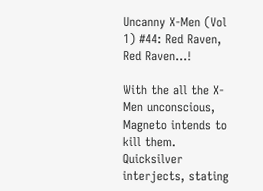Uncanny X-Men (Vol 1) #44: Red Raven, Red Raven...!

With the all the X-Men unconscious, Magneto intends to kill them. Quicksilver interjects, stating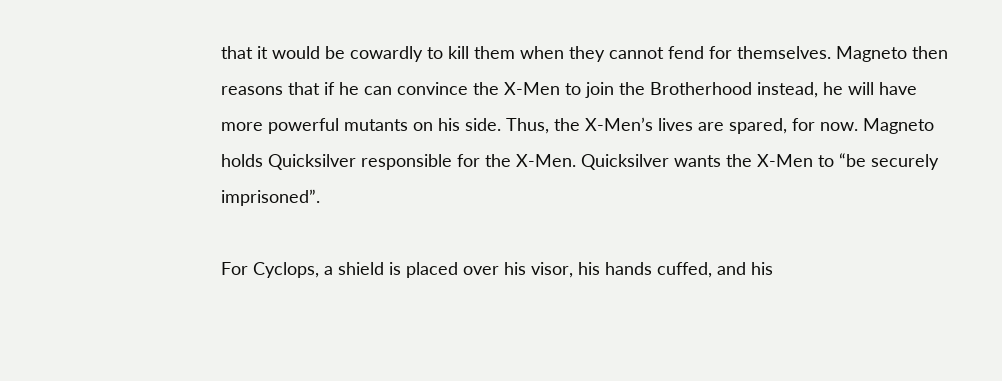that it would be cowardly to kill them when they cannot fend for themselves. Magneto then reasons that if he can convince the X-Men to join the Brotherhood instead, he will have more powerful mutants on his side. Thus, the X-Men’s lives are spared, for now. Magneto holds Quicksilver responsible for the X-Men. Quicksilver wants the X-Men to “be securely imprisoned”.

For Cyclops, a shield is placed over his visor, his hands cuffed, and his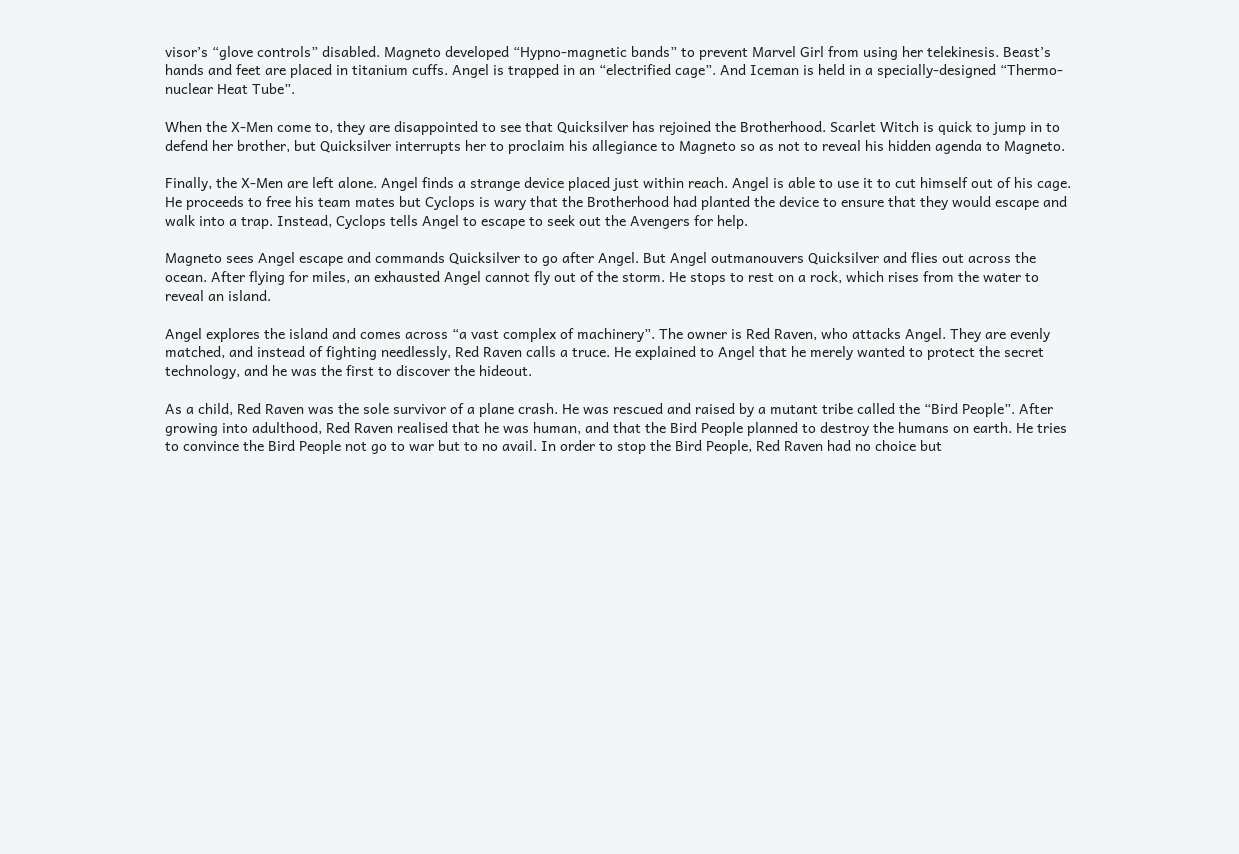visor’s “glove controls” disabled. Magneto developed “Hypno-magnetic bands” to prevent Marvel Girl from using her telekinesis. Beast’s hands and feet are placed in titanium cuffs. Angel is trapped in an “electrified cage”. And Iceman is held in a specially-designed “Thermo-nuclear Heat Tube”.

When the X-Men come to, they are disappointed to see that Quicksilver has rejoined the Brotherhood. Scarlet Witch is quick to jump in to defend her brother, but Quicksilver interrupts her to proclaim his allegiance to Magneto so as not to reveal his hidden agenda to Magneto.

Finally, the X-Men are left alone. Angel finds a strange device placed just within reach. Angel is able to use it to cut himself out of his cage. He proceeds to free his team mates but Cyclops is wary that the Brotherhood had planted the device to ensure that they would escape and walk into a trap. Instead, Cyclops tells Angel to escape to seek out the Avengers for help.

Magneto sees Angel escape and commands Quicksilver to go after Angel. But Angel outmanouvers Quicksilver and flies out across the ocean. After flying for miles, an exhausted Angel cannot fly out of the storm. He stops to rest on a rock, which rises from the water to reveal an island.

Angel explores the island and comes across “a vast complex of machinery”. The owner is Red Raven, who attacks Angel. They are evenly matched, and instead of fighting needlessly, Red Raven calls a truce. He explained to Angel that he merely wanted to protect the secret technology, and he was the first to discover the hideout.

As a child, Red Raven was the sole survivor of a plane crash. He was rescued and raised by a mutant tribe called the “Bird People”. After growing into adulthood, Red Raven realised that he was human, and that the Bird People planned to destroy the humans on earth. He tries to convince the Bird People not go to war but to no avail. In order to stop the Bird People, Red Raven had no choice but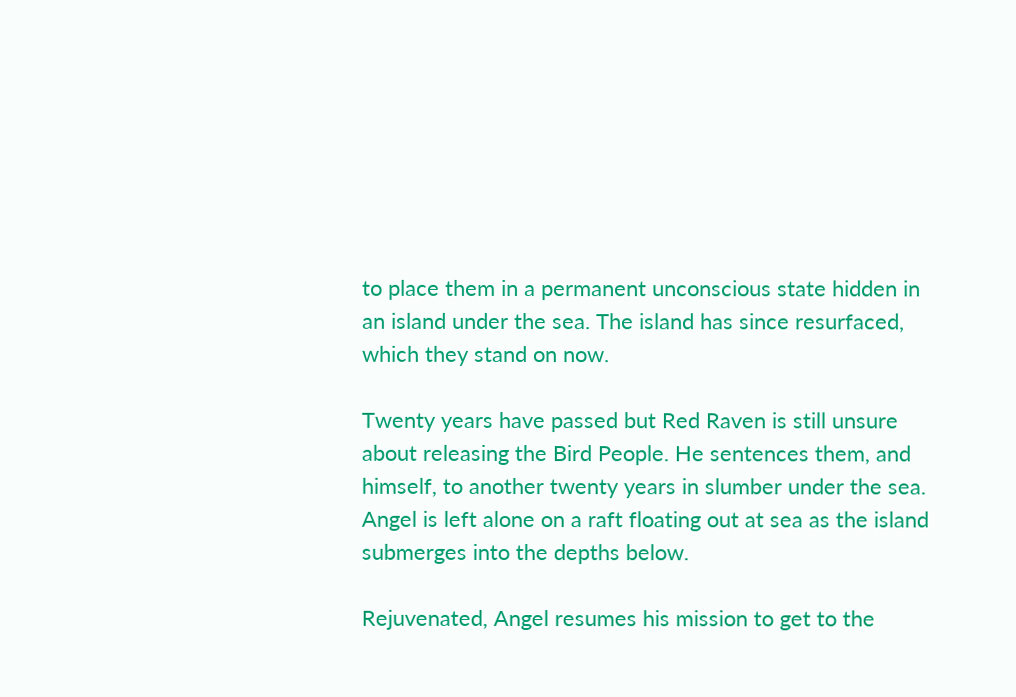to place them in a permanent unconscious state hidden in an island under the sea. The island has since resurfaced, which they stand on now.

Twenty years have passed but Red Raven is still unsure about releasing the Bird People. He sentences them, and himself, to another twenty years in slumber under the sea. Angel is left alone on a raft floating out at sea as the island submerges into the depths below.

Rejuvenated, Angel resumes his mission to get to the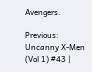Avengers.

Previous: Uncanny X-Men (Vol 1) #43 |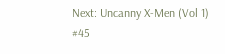Next: Uncanny X-Men (Vol 1) #45